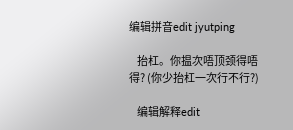编辑拼音edit jyutping

    抬杠。你揾次唔顶颈得唔得? (你少抬杠一次行不行?)

    编辑解释edit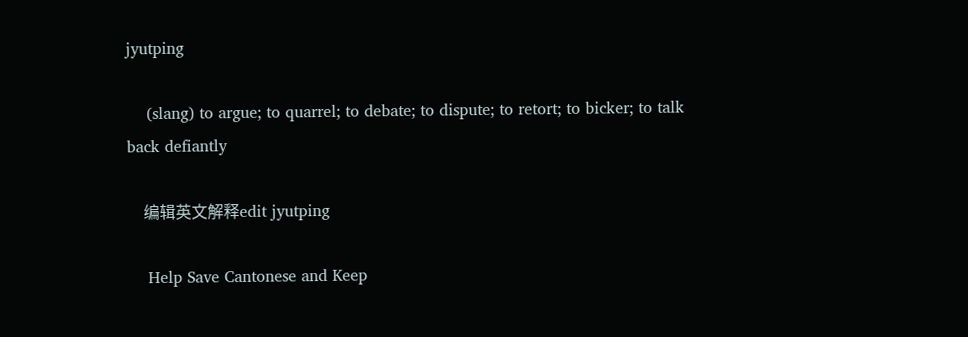jyutping

    (slang) to argue; to quarrel; to debate; to dispute; to retort; to bicker; to talk back defiantly

    编辑英文解释edit jyutping

    Help Save Cantonese and Keep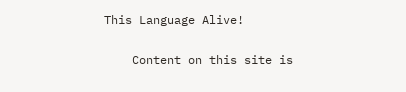This Language Alive!

    Content on this site is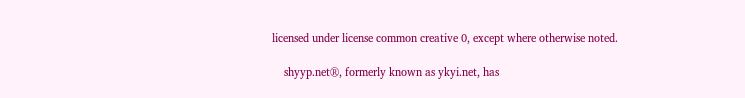licensed under license common creative 0, except where otherwise noted.

    shyyp.net®, formerly known as ykyi.net, has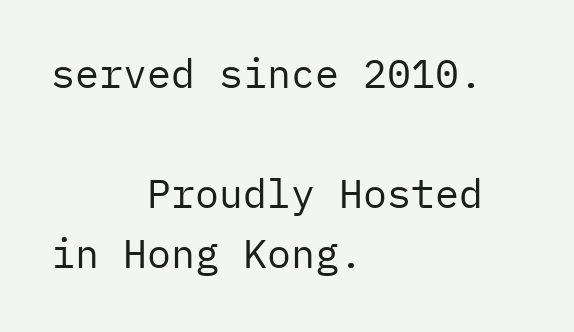served since 2010.

    Proudly Hosted in Hong Kong.